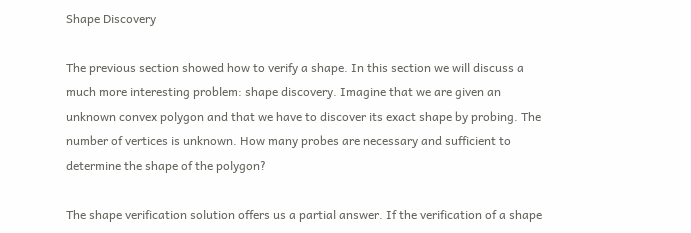Shape Discovery

The previous section showed how to verify a shape. In this section we will discuss a much more interesting problem: shape discovery. Imagine that we are given an unknown convex polygon and that we have to discover its exact shape by probing. The number of vertices is unknown. How many probes are necessary and sufficient to determine the shape of the polygon?

The shape verification solution offers us a partial answer. If the verification of a shape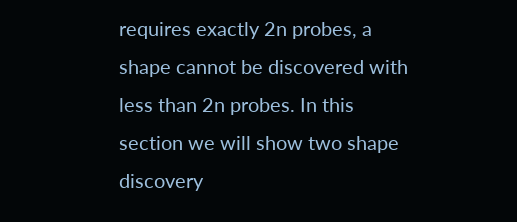requires exactly 2n probes, a shape cannot be discovered with less than 2n probes. In this section we will show two shape discovery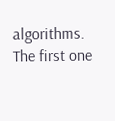algorithms. The first one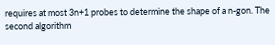requires at most 3n+1 probes to determine the shape of a n-gon. The second algorithm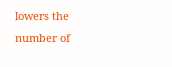lowers the number of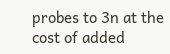probes to 3n at the cost of added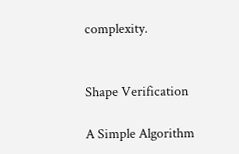complexity.


Shape Verification

A Simple Algorithm